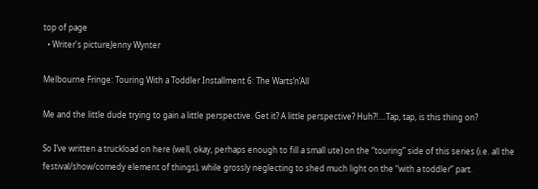top of page
  • Writer's pictureJenny Wynter

Melbourne Fringe: Touring With a Toddler Installment 6: The Warts’n’All

Me and the little dude trying to gain a little perspective. Get it? A little perspective? Huh?!....Tap, tap, is this thing on?

So I’ve written a truckload on here (well, okay, perhaps enough to fill a small ute) on the “touring” side of this series (i.e. all the festival/show/comedy element of things), while grossly neglecting to shed much light on the “with a toddler” part.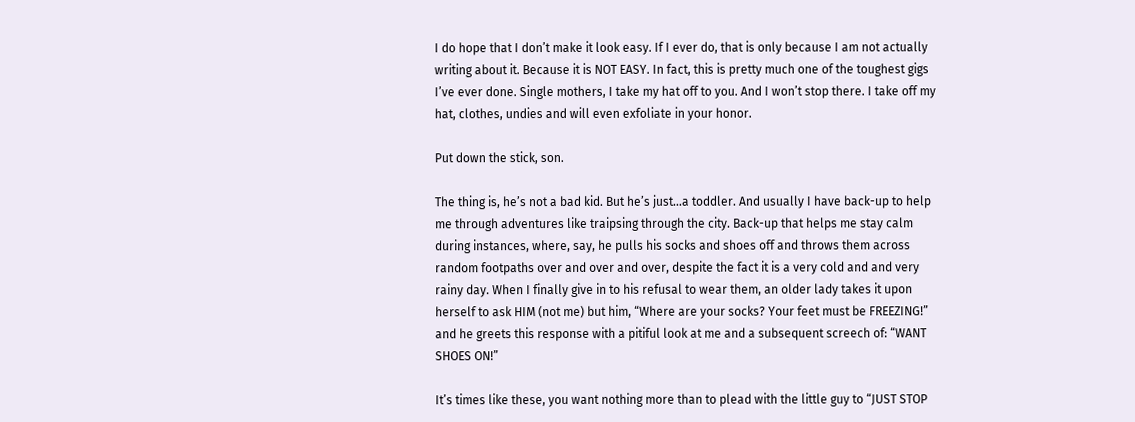I do hope that I don’t make it look easy. If I ever do, that is only because I am not actually writing about it. Because it is NOT EASY. In fact, this is pretty much one of the toughest gigs I’ve ever done. Single mothers, I take my hat off to you. And I won’t stop there. I take off my hat, clothes, undies and will even exfoliate in your honor.

Put down the stick, son.

The thing is, he’s not a bad kid. But he’s just…a toddler. And usually I have back-up to help me through adventures like traipsing through the city. Back-up that helps me stay calm during instances, where, say, he pulls his socks and shoes off and throws them across random footpaths over and over and over, despite the fact it is a very cold and and very rainy day. When I finally give in to his refusal to wear them, an older lady takes it upon herself to ask HIM (not me) but him, “Where are your socks? Your feet must be FREEZING!” and he greets this response with a pitiful look at me and a subsequent screech of: “WANT SHOES ON!”

It’s times like these, you want nothing more than to plead with the little guy to “JUST STOP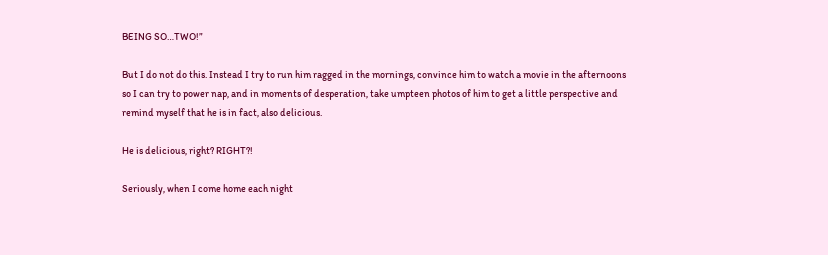BEING SO…TWO!”

But I do not do this. Instead I try to run him ragged in the mornings, convince him to watch a movie in the afternoons so I can try to power nap, and in moments of desperation, take umpteen photos of him to get a little perspective and remind myself that he is in fact, also delicious.

He is delicious, right? RIGHT?!

Seriously, when I come home each night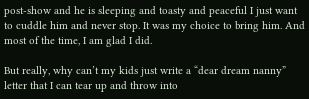post-show and he is sleeping and toasty and peaceful I just want to cuddle him and never stop. It was my choice to bring him. And most of the time, I am glad I did.

But really, why can’t my kids just write a “dear dream nanny” letter that I can tear up and throw into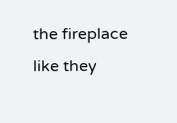the fireplace like they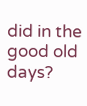did in the good old days?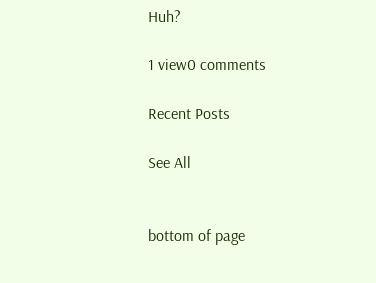Huh?

1 view0 comments

Recent Posts

See All


bottom of page